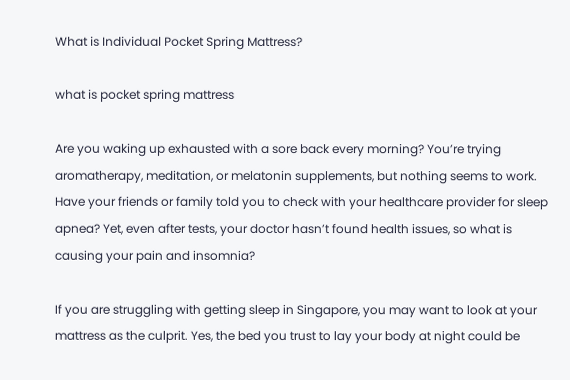What is Individual Pocket Spring Mattress?

what is pocket spring mattress

Are you waking up exhausted with a sore back every morning? You’re trying aromatherapy, meditation, or melatonin supplements, but nothing seems to work. Have your friends or family told you to check with your healthcare provider for sleep apnea? Yet, even after tests, your doctor hasn’t found health issues, so what is causing your pain and insomnia?

If you are struggling with getting sleep in Singapore, you may want to look at your mattress as the culprit. Yes, the bed you trust to lay your body at night could be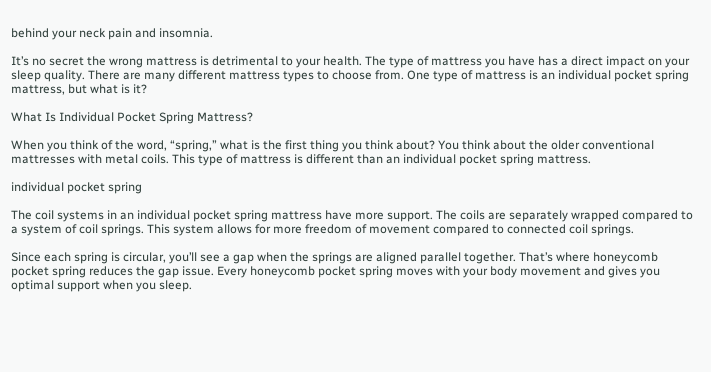behind your neck pain and insomnia.

It’s no secret the wrong mattress is detrimental to your health. The type of mattress you have has a direct impact on your sleep quality. There are many different mattress types to choose from. One type of mattress is an individual pocket spring mattress, but what is it?

What Is Individual Pocket Spring Mattress?

When you think of the word, “spring,” what is the first thing you think about? You think about the older conventional mattresses with metal coils. This type of mattress is different than an individual pocket spring mattress.

individual pocket spring

The coil systems in an individual pocket spring mattress have more support. The coils are separately wrapped compared to a system of coil springs. This system allows for more freedom of movement compared to connected coil springs.

Since each spring is circular, you’ll see a gap when the springs are aligned parallel together. That’s where honeycomb pocket spring reduces the gap issue. Every honeycomb pocket spring moves with your body movement and gives you optimal support when you sleep.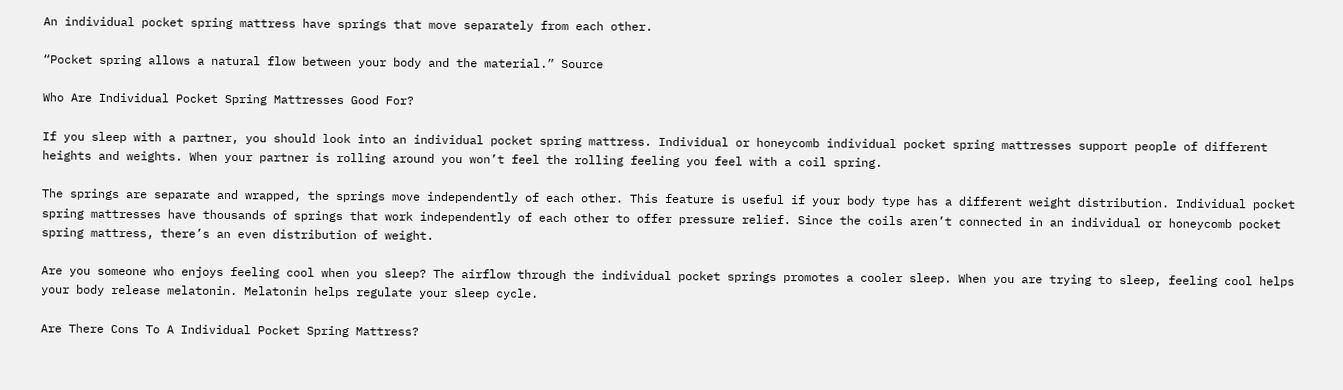An individual pocket spring mattress have springs that move separately from each other.

“Pocket spring allows a natural flow between your body and the material.” Source

Who Are Individual Pocket Spring Mattresses Good For?

If you sleep with a partner, you should look into an individual pocket spring mattress. Individual or honeycomb individual pocket spring mattresses support people of different heights and weights. When your partner is rolling around you won’t feel the rolling feeling you feel with a coil spring.

The springs are separate and wrapped, the springs move independently of each other. This feature is useful if your body type has a different weight distribution. Individual pocket spring mattresses have thousands of springs that work independently of each other to offer pressure relief. Since the coils aren’t connected in an individual or honeycomb pocket spring mattress, there’s an even distribution of weight.

Are you someone who enjoys feeling cool when you sleep? The airflow through the individual pocket springs promotes a cooler sleep. When you are trying to sleep, feeling cool helps your body release melatonin. Melatonin helps regulate your sleep cycle.

Are There Cons To A Individual Pocket Spring Mattress?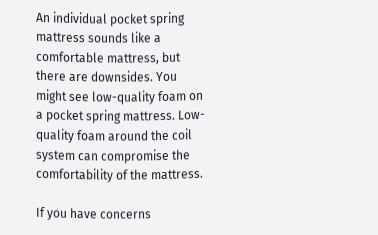An individual pocket spring mattress sounds like a comfortable mattress, but there are downsides. You might see low-quality foam on a pocket spring mattress. Low-quality foam around the coil system can compromise the comfortability of the mattress.

If you have concerns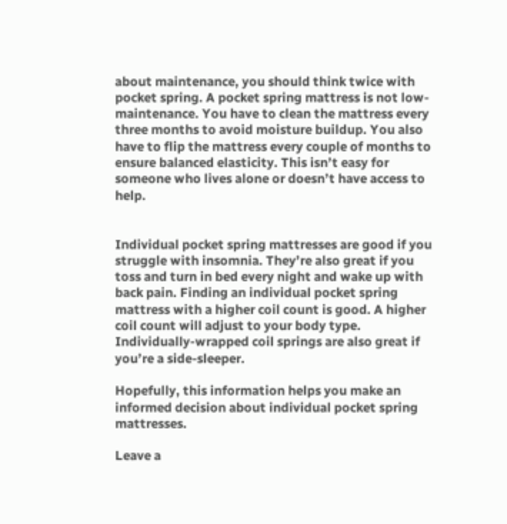about maintenance, you should think twice with pocket spring. A pocket spring mattress is not low-maintenance. You have to clean the mattress every three months to avoid moisture buildup. You also have to flip the mattress every couple of months to ensure balanced elasticity. This isn’t easy for someone who lives alone or doesn’t have access to help.


Individual pocket spring mattresses are good if you struggle with insomnia. They’re also great if you toss and turn in bed every night and wake up with back pain. Finding an individual pocket spring mattress with a higher coil count is good. A higher coil count will adjust to your body type. Individually-wrapped coil springs are also great if you’re a side-sleeper.

Hopefully, this information helps you make an informed decision about individual pocket spring mattresses.

Leave a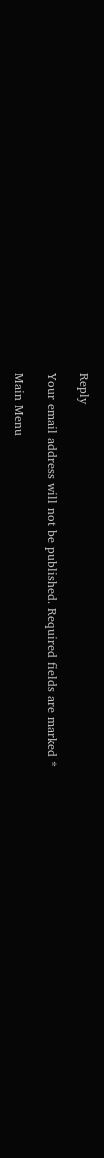Reply

Your email address will not be published. Required fields are marked *

Main Menu